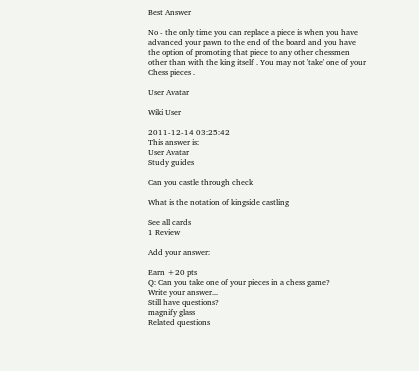Best Answer

No - the only time you can replace a piece is when you have advanced your pawn to the end of the board and you have the option of promoting that piece to any other chessmen other than with the king itself . You may not 'take' one of your Chess pieces .

User Avatar

Wiki User

2011-12-14 03:25:42
This answer is:
User Avatar
Study guides

Can you castle through check

What is the notation of kingside castling

See all cards
1 Review

Add your answer:

Earn +20 pts
Q: Can you take one of your pieces in a chess game?
Write your answer...
Still have questions?
magnify glass
Related questions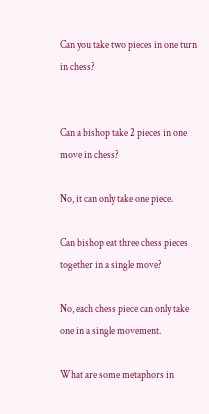Can you take two pieces in one turn in chess?


Can a bishop take 2 pieces in one move in chess?

No, it can only take one piece.

Can bishop eat three chess pieces together in a single move?

No, each chess piece can only take one in a single movement.

What are some metaphors in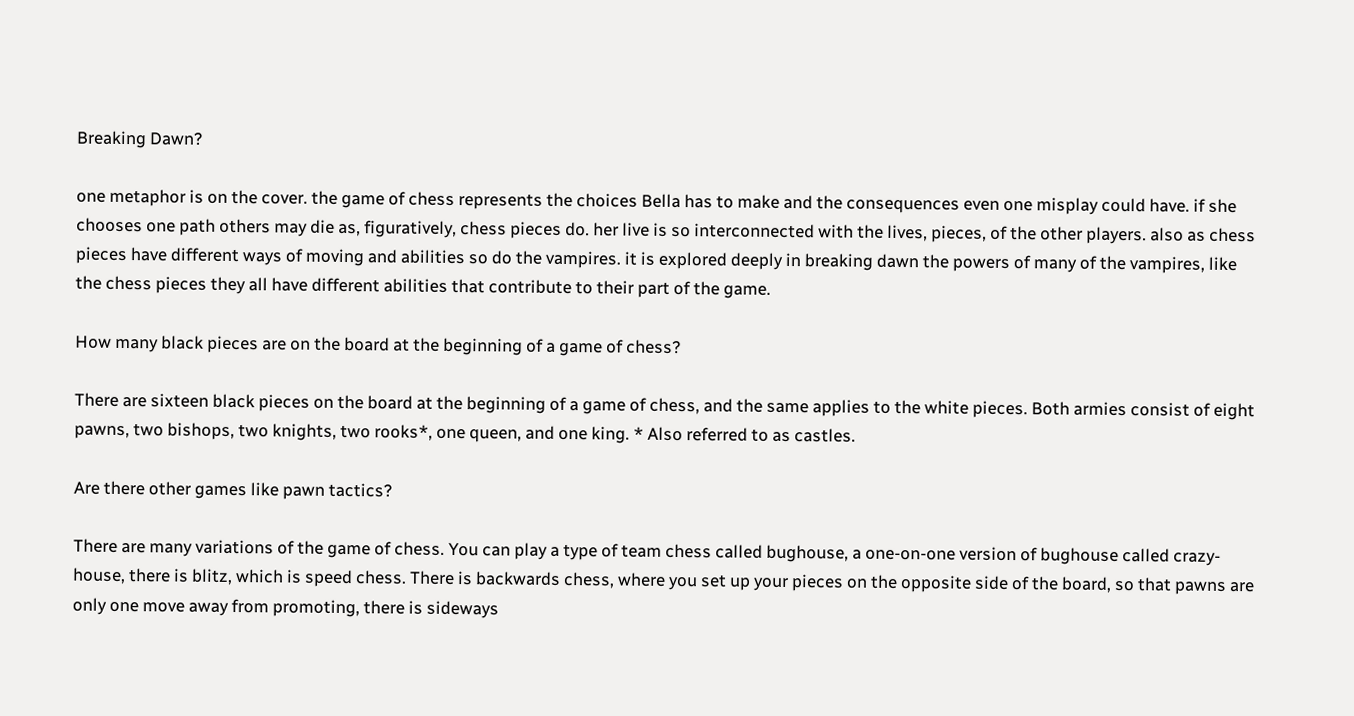Breaking Dawn?

one metaphor is on the cover. the game of chess represents the choices Bella has to make and the consequences even one misplay could have. if she chooses one path others may die as, figuratively, chess pieces do. her live is so interconnected with the lives, pieces, of the other players. also as chess pieces have different ways of moving and abilities so do the vampires. it is explored deeply in breaking dawn the powers of many of the vampires, like the chess pieces they all have different abilities that contribute to their part of the game.

How many black pieces are on the board at the beginning of a game of chess?

There are sixteen black pieces on the board at the beginning of a game of chess, and the same applies to the white pieces. Both armies consist of eight pawns, two bishops, two knights, two rooks*, one queen, and one king. * Also referred to as castles.

Are there other games like pawn tactics?

There are many variations of the game of chess. You can play a type of team chess called bughouse, a one-on-one version of bughouse called crazy-house, there is blitz, which is speed chess. There is backwards chess, where you set up your pieces on the opposite side of the board, so that pawns are only one move away from promoting, there is sideways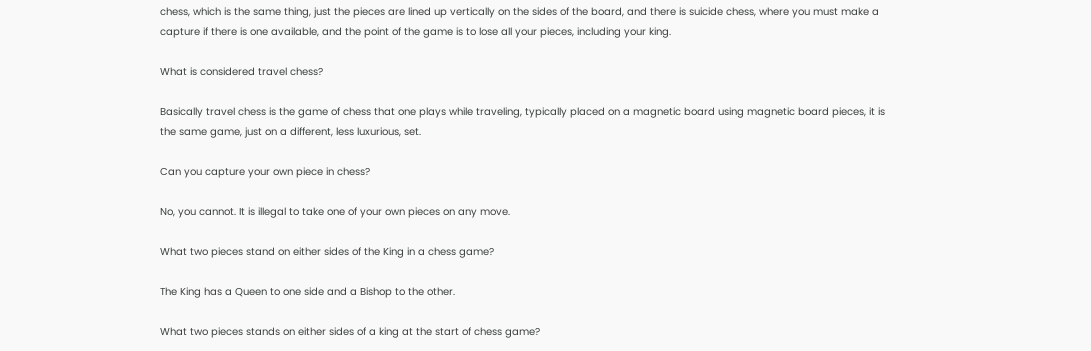chess, which is the same thing, just the pieces are lined up vertically on the sides of the board, and there is suicide chess, where you must make a capture if there is one available, and the point of the game is to lose all your pieces, including your king.

What is considered travel chess?

Basically travel chess is the game of chess that one plays while traveling, typically placed on a magnetic board using magnetic board pieces, it is the same game, just on a different, less luxurious, set.

Can you capture your own piece in chess?

No, you cannot. It is illegal to take one of your own pieces on any move.

What two pieces stand on either sides of the King in a chess game?

The King has a Queen to one side and a Bishop to the other.

What two pieces stands on either sides of a king at the start of chess game?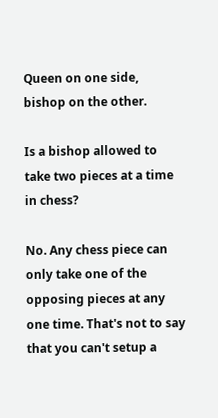Queen on one side, bishop on the other.

Is a bishop allowed to take two pieces at a time in chess?

No. Any chess piece can only take one of the opposing pieces at any one time. That's not to say that you can't setup a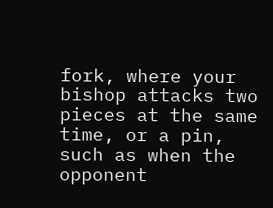fork, where your bishop attacks two pieces at the same time, or a pin, such as when the opponent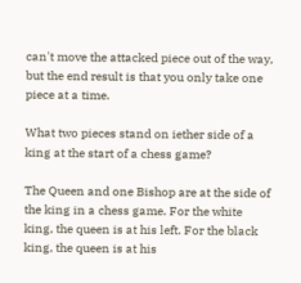can't move the attacked piece out of the way, but the end result is that you only take one piece at a time.

What two pieces stand on iether side of a king at the start of a chess game?

The Queen and one Bishop are at the side of the king in a chess game. For the white king, the queen is at his left. For the black king, the queen is at his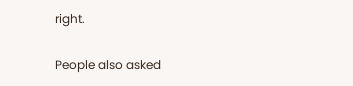right.

People also asked